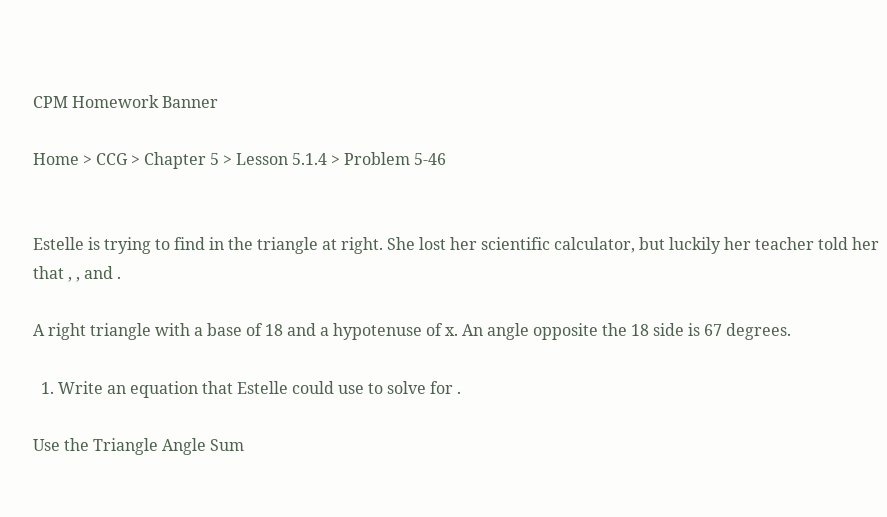CPM Homework Banner

Home > CCG > Chapter 5 > Lesson 5.1.4 > Problem 5-46


Estelle is trying to find in the triangle at right. She lost her scientific calculator, but luckily her teacher told her that , , and .

A right triangle with a base of 18 and a hypotenuse of x. An angle opposite the 18 side is 67 degrees.

  1. Write an equation that Estelle could use to solve for .

Use the Triangle Angle Sum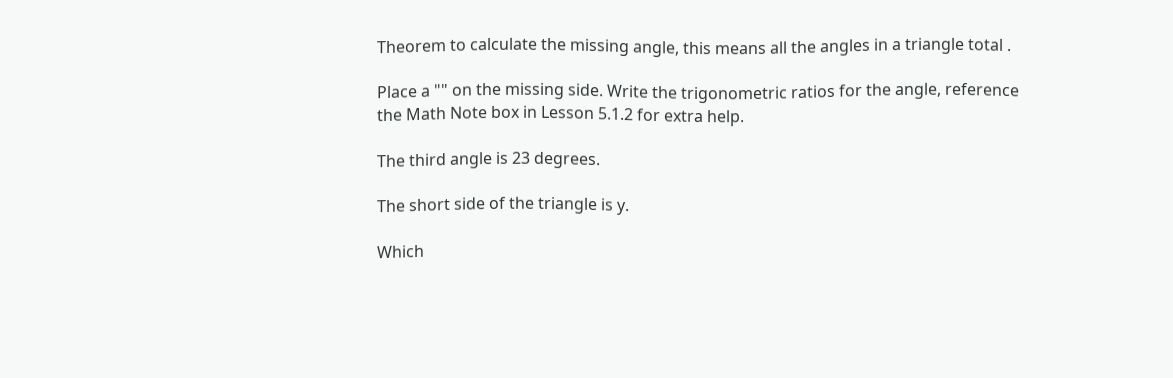Theorem to calculate the missing angle, this means all the angles in a triangle total .

Place a "" on the missing side. Write the trigonometric ratios for the angle, reference the Math Note box in Lesson 5.1.2 for extra help.

The third angle is 23 degrees.

The short side of the triangle is y.

Which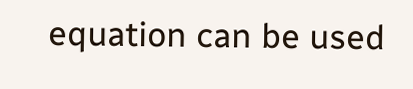equation can be used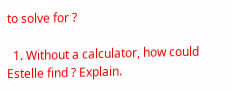to solve for ?

  1. Without a calculator, how could Estelle find ? Explain.